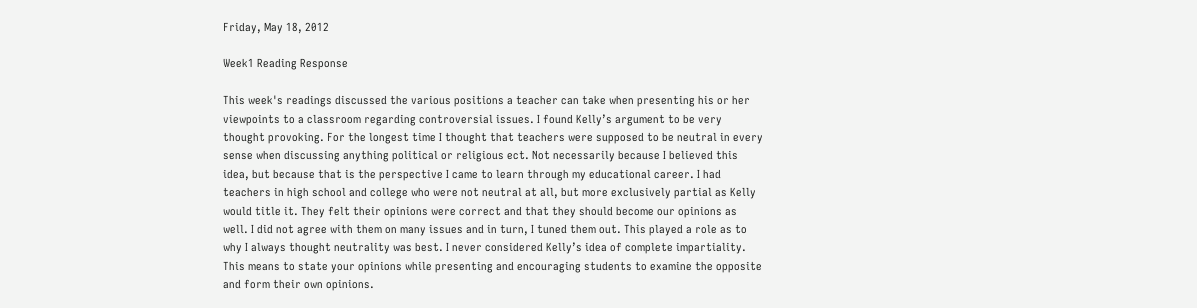Friday, May 18, 2012

Week1 Reading Response

This week's readings discussed the various positions a teacher can take when presenting his or her viewpoints to a classroom regarding controversial issues. I found Kelly’s argument to be very thought provoking. For the longest time I thought that teachers were supposed to be neutral in every sense when discussing anything political or religious ect. Not necessarily because I believed this idea, but because that is the perspective I came to learn through my educational career. I had teachers in high school and college who were not neutral at all, but more exclusively partial as Kelly would title it. They felt their opinions were correct and that they should become our opinions as well. I did not agree with them on many issues and in turn, I tuned them out. This played a role as to why I always thought neutrality was best. I never considered Kelly’s idea of complete impartiality. This means to state your opinions while presenting and encouraging students to examine the opposite and form their own opinions.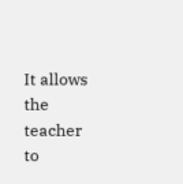It allows the teacher to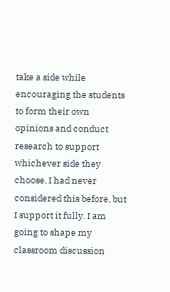take a side while encouraging the students to form their own opinions and conduct research to support whichever side they choose. I had never considered this before, but I support it fully. I am going to shape my classroom discussion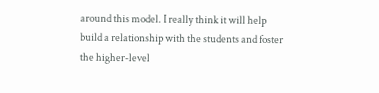around this model. I really think it will help build a relationship with the students and foster the higher-level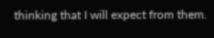thinking that I will expect from them.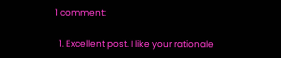1 comment:

  1. Excellent post. I like your rationale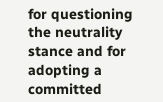for questioning the neutrality stance and for adopting a committed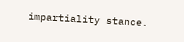impartiality stance.